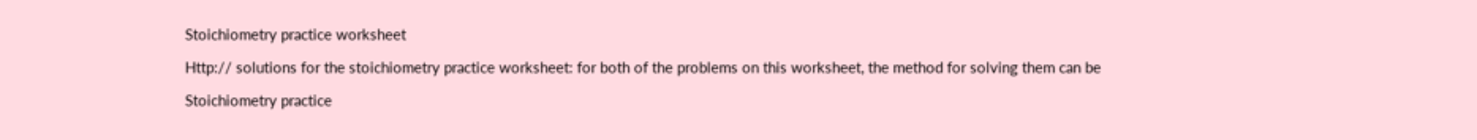Stoichiometry practice worksheet

Http:// solutions for the stoichiometry practice worksheet: for both of the problems on this worksheet, the method for solving them can be

Stoichiometry practice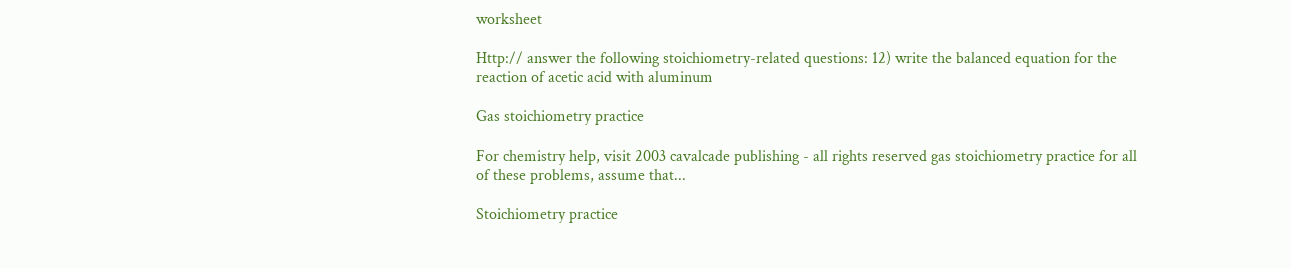worksheet

Http:// answer the following stoichiometry-related questions: 12) write the balanced equation for the reaction of acetic acid with aluminum

Gas stoichiometry practice

For chemistry help, visit 2003 cavalcade publishing - all rights reserved gas stoichiometry practice for all of these problems, assume that...

Stoichiometry practice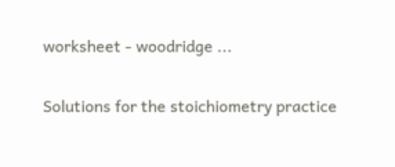worksheet - woodridge ...

Solutions for the stoichiometry practice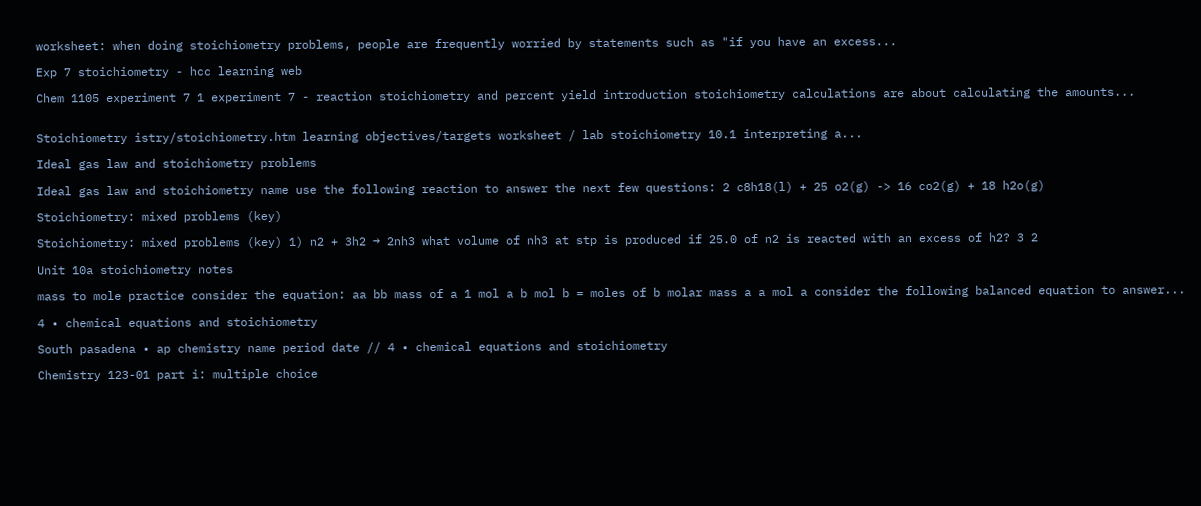worksheet: when doing stoichiometry problems, people are frequently worried by statements such as "if you have an excess...

Exp 7 stoichiometry - hcc learning web

Chem 1105 experiment 7 1 experiment 7 - reaction stoichiometry and percent yield introduction stoichiometry calculations are about calculating the amounts...


Stoichiometry istry/stoichiometry.htm learning objectives/targets worksheet / lab stoichiometry 10.1 interpreting a...

Ideal gas law and stoichiometry problems

Ideal gas law and stoichiometry name use the following reaction to answer the next few questions: 2 c8h18(l) + 25 o2(g) -> 16 co2(g) + 18 h2o(g)

Stoichiometry: mixed problems (key)

Stoichiometry: mixed problems (key) 1) n2 + 3h2 → 2nh3 what volume of nh3 at stp is produced if 25.0 of n2 is reacted with an excess of h2? 3 2

Unit 10a stoichiometry notes

mass to mole practice consider the equation: aa bb mass of a 1 mol a b mol b = moles of b molar mass a a mol a consider the following balanced equation to answer...

4 • chemical equations and stoichiometry

South pasadena • ap chemistry name period date // 4 • chemical equations and stoichiometry

Chemistry 123-01 part i: multiple choice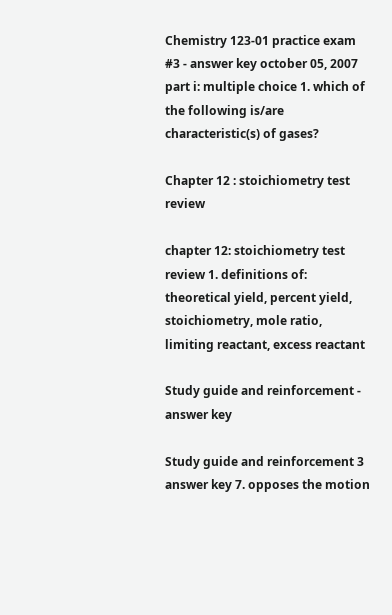Chemistry 123-01 practice exam #3 - answer key october 05, 2007 part i: multiple choice 1. which of the following is/are characteristic(s) of gases?

Chapter 12 : stoichiometry test review

chapter 12: stoichiometry test review 1. definitions of: theoretical yield, percent yield, stoichiometry, mole ratio, limiting reactant, excess reactant

Study guide and reinforcement - answer key

Study guide and reinforcement 3 answer key 7. opposes the motion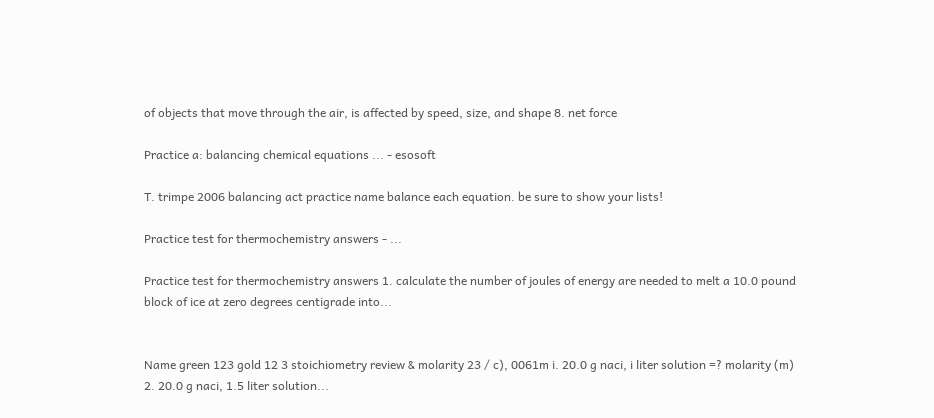of objects that move through the air, is affected by speed, size, and shape 8. net force

Practice a: balancing chemical equations ... - esosoft

T. trimpe 2006 balancing act practice name balance each equation. be sure to show your lists!

Practice test for thermochemistry answers - ...

Practice test for thermochemistry answers 1. calculate the number of joules of energy are needed to melt a 10.0 pound block of ice at zero degrees centigrade into...


Name green 123 gold 12 3 stoichiometry review & molarity 23 / c), 0061m i. 20.0 g naci, i liter solution =? molarity (m) 2. 20.0 g naci, 1.5 liter solution...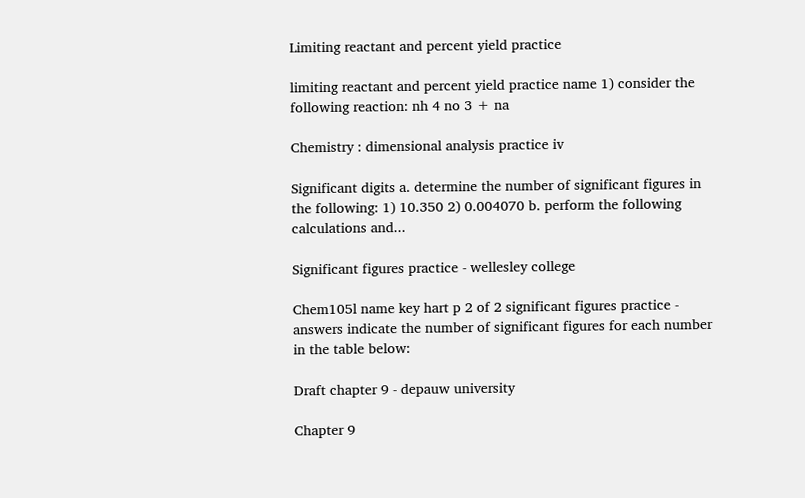Limiting reactant and percent yield practice

limiting reactant and percent yield practice name 1) consider the following reaction: nh 4 no 3 + na

Chemistry : dimensional analysis practice iv

Significant digits a. determine the number of significant figures in the following: 1) 10.350 2) 0.004070 b. perform the following calculations and...

Significant figures practice - wellesley college

Chem105l name key hart p 2 of 2 significant figures practice - answers indicate the number of significant figures for each number in the table below:

Draft chapter 9 - depauw university

Chapter 9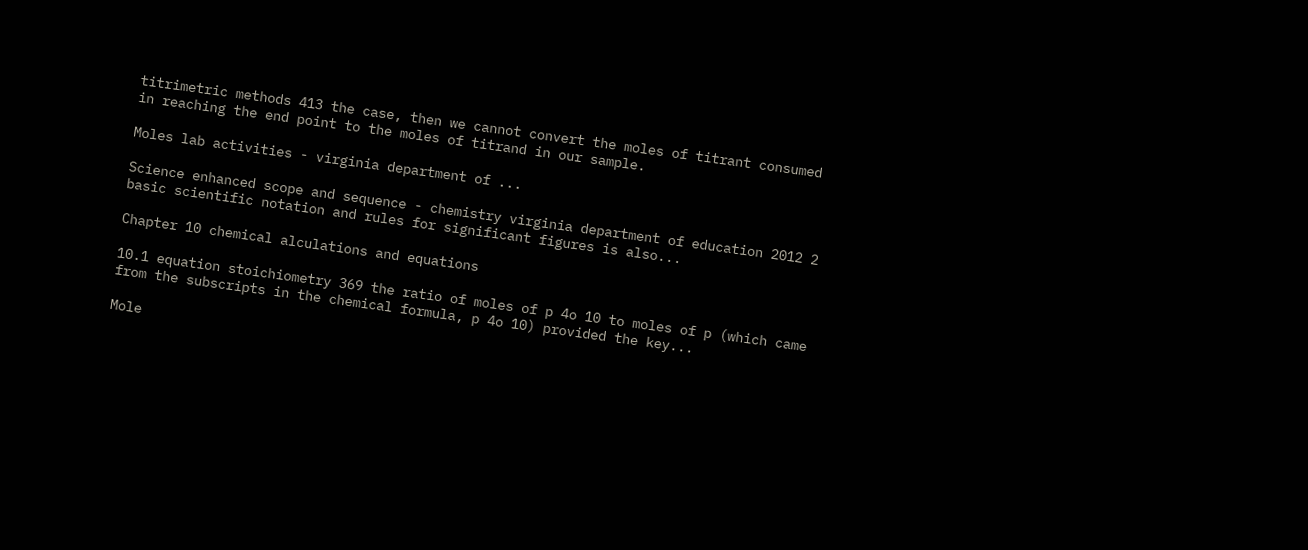titrimetric methods 413 the case, then we cannot convert the moles of titrant consumed in reaching the end point to the moles of titrand in our sample.

Moles lab activities - virginia department of ...

Science enhanced scope and sequence - chemistry virginia department of education 2012 2 basic scientific notation and rules for significant figures is also...

Chapter 10 chemical alculations and equations

10.1 equation stoichiometry 369 the ratio of moles of p 4o 10 to moles of p (which came from the subscripts in the chemical formula, p 4o 10) provided the key...

Mole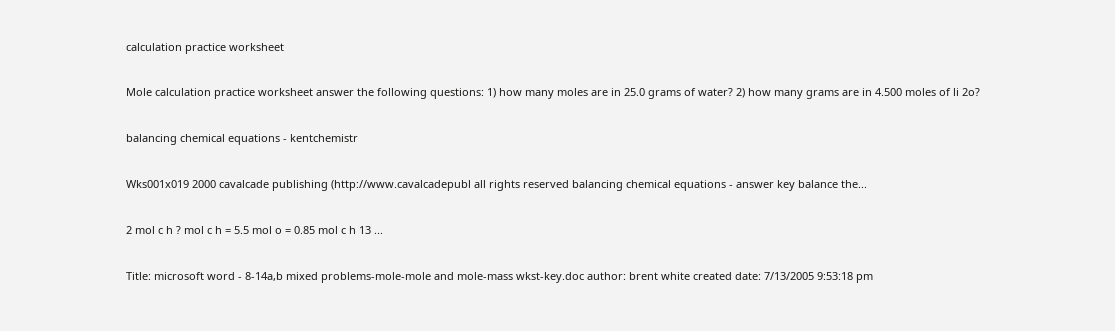calculation practice worksheet

Mole calculation practice worksheet answer the following questions: 1) how many moles are in 25.0 grams of water? 2) how many grams are in 4.500 moles of li 2o?

balancing chemical equations - kentchemistr

Wks001x019 2000 cavalcade publishing (http://www.cavalcadepubl all rights reserved balancing chemical equations - answer key balance the...

2 mol c h ? mol c h = 5.5 mol o = 0.85 mol c h 13 ...

Title: microsoft word - 8-14a,b mixed problems-mole-mole and mole-mass wkst-key.doc author: brent white created date: 7/13/2005 9:53:18 pm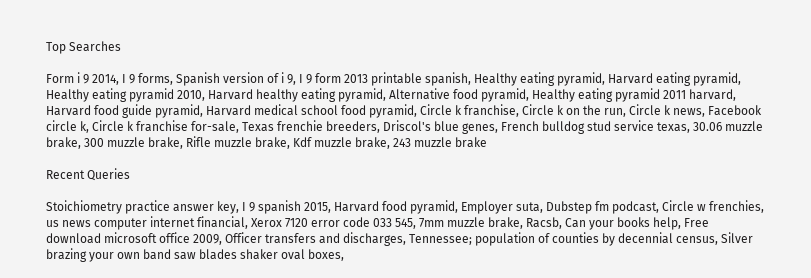Top Searches

Form i 9 2014, I 9 forms, Spanish version of i 9, I 9 form 2013 printable spanish, Healthy eating pyramid, Harvard eating pyramid, Healthy eating pyramid 2010, Harvard healthy eating pyramid, Alternative food pyramid, Healthy eating pyramid 2011 harvard, Harvard food guide pyramid, Harvard medical school food pyramid, Circle k franchise, Circle k on the run, Circle k news, Facebook circle k, Circle k franchise for-sale, Texas frenchie breeders, Driscol's blue genes, French bulldog stud service texas, 30.06 muzzle brake, 300 muzzle brake, Rifle muzzle brake, Kdf muzzle brake, 243 muzzle brake

Recent Queries

Stoichiometry practice answer key, I 9 spanish 2015, Harvard food pyramid, Employer suta, Dubstep fm podcast, Circle w frenchies, us news computer internet financial, Xerox 7120 error code 033 545, 7mm muzzle brake, Racsb, Can your books help, Free download microsoft office 2009, Officer transfers and discharges, Tennessee; population of counties by decennial census, Silver brazing your own band saw blades shaker oval boxes,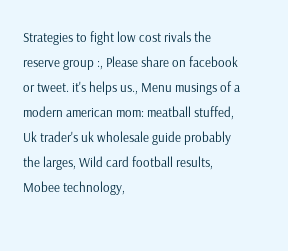Strategies to fight low cost rivals the reserve group :, Please share on facebook or tweet. it's helps us., Menu musings of a modern american mom: meatball stuffed, Uk trader's uk wholesale guide probably the larges, Wild card football results, Mobee technology,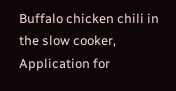Buffalo chicken chili in the slow cooker, Application for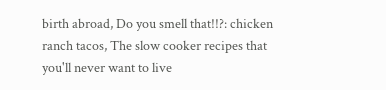birth abroad, Do you smell that!!?: chicken ranch tacos, The slow cooker recipes that you'll never want to live